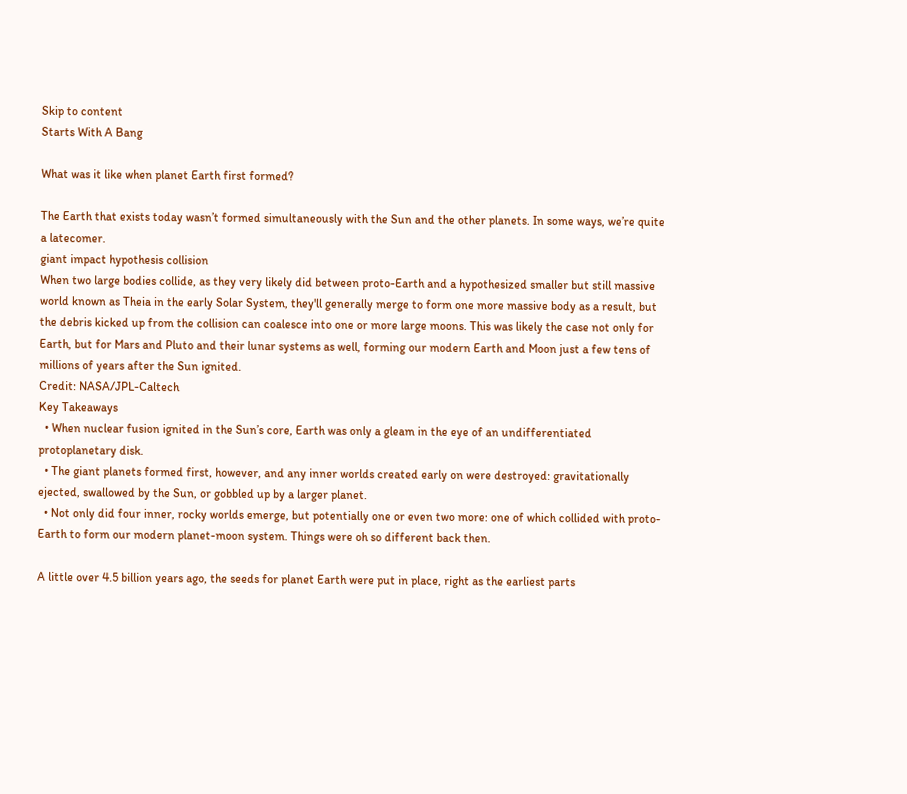Skip to content
Starts With A Bang

What was it like when planet Earth first formed?

The Earth that exists today wasn’t formed simultaneously with the Sun and the other planets. In some ways, we’re quite a latecomer.
giant impact hypothesis collision
When two large bodies collide, as they very likely did between proto-Earth and a hypothesized smaller but still massive world known as Theia in the early Solar System, they'll generally merge to form one more massive body as a result, but the debris kicked up from the collision can coalesce into one or more large moons. This was likely the case not only for Earth, but for Mars and Pluto and their lunar systems as well, forming our modern Earth and Moon just a few tens of millions of years after the Sun ignited.
Credit: NASA/JPL-Caltech
Key Takeaways
  • When nuclear fusion ignited in the Sun’s core, Earth was only a gleam in the eye of an undifferentiated protoplanetary disk.
  • The giant planets formed first, however, and any inner worlds created early on were destroyed: gravitationally ejected, swallowed by the Sun, or gobbled up by a larger planet.
  • Not only did four inner, rocky worlds emerge, but potentially one or even two more: one of which collided with proto-Earth to form our modern planet-moon system. Things were oh so different back then.

A little over 4.5 billion years ago, the seeds for planet Earth were put in place, right as the earliest parts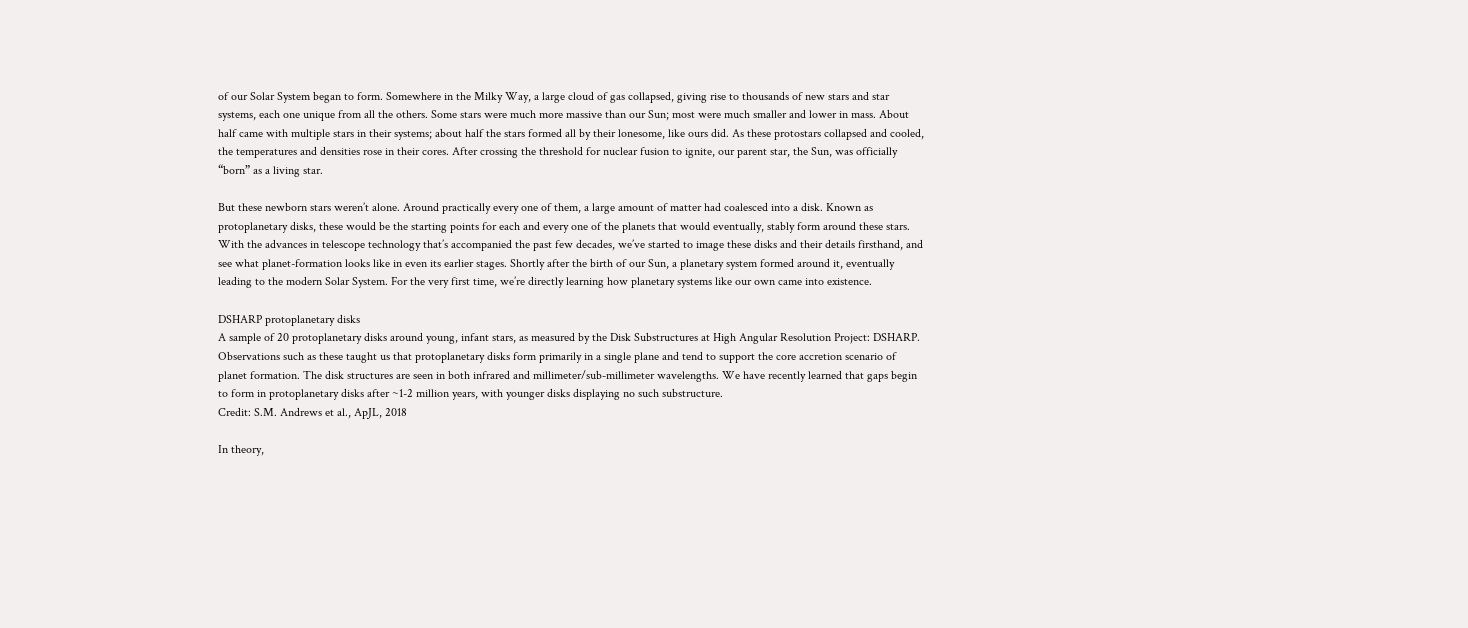of our Solar System began to form. Somewhere in the Milky Way, a large cloud of gas collapsed, giving rise to thousands of new stars and star systems, each one unique from all the others. Some stars were much more massive than our Sun; most were much smaller and lower in mass. About half came with multiple stars in their systems; about half the stars formed all by their lonesome, like ours did. As these protostars collapsed and cooled, the temperatures and densities rose in their cores. After crossing the threshold for nuclear fusion to ignite, our parent star, the Sun, was officially “born” as a living star.

But these newborn stars weren’t alone. Around practically every one of them, a large amount of matter had coalesced into a disk. Known as protoplanetary disks, these would be the starting points for each and every one of the planets that would eventually, stably form around these stars. With the advances in telescope technology that’s accompanied the past few decades, we’ve started to image these disks and their details firsthand, and see what planet-formation looks like in even its earlier stages. Shortly after the birth of our Sun, a planetary system formed around it, eventually leading to the modern Solar System. For the very first time, we’re directly learning how planetary systems like our own came into existence.

DSHARP protoplanetary disks
A sample of 20 protoplanetary disks around young, infant stars, as measured by the Disk Substructures at High Angular Resolution Project: DSHARP. Observations such as these taught us that protoplanetary disks form primarily in a single plane and tend to support the core accretion scenario of planet formation. The disk structures are seen in both infrared and millimeter/sub-millimeter wavelengths. We have recently learned that gaps begin to form in protoplanetary disks after ~1-2 million years, with younger disks displaying no such substructure.
Credit: S.M. Andrews et al., ApJL, 2018

In theory,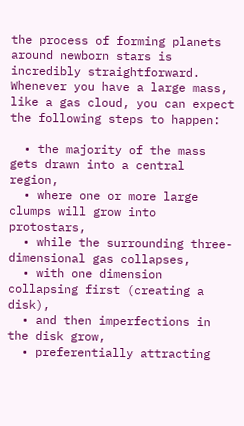the process of forming planets around newborn stars is incredibly straightforward. Whenever you have a large mass, like a gas cloud, you can expect the following steps to happen:

  • the majority of the mass gets drawn into a central region,
  • where one or more large clumps will grow into protostars,
  • while the surrounding three-dimensional gas collapses,
  • with one dimension collapsing first (creating a disk),
  • and then imperfections in the disk grow,
  • preferentially attracting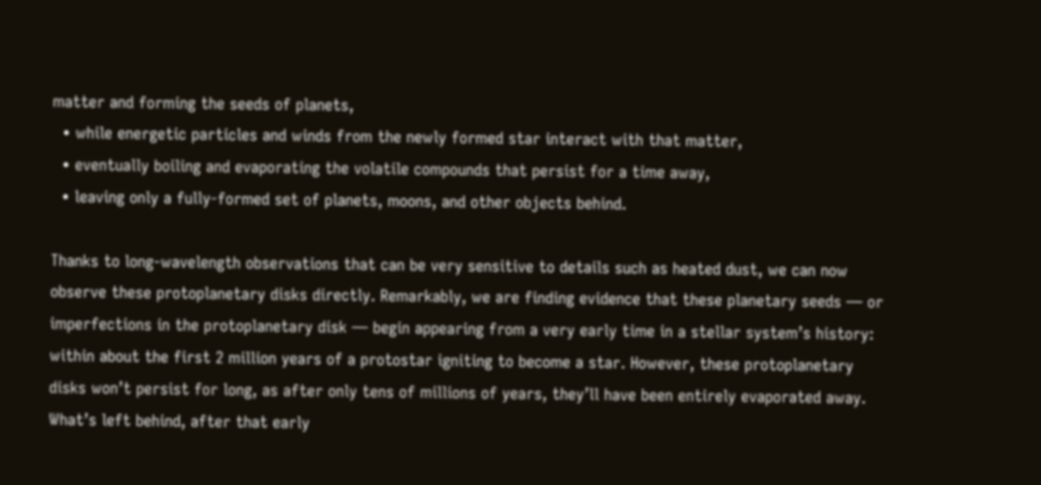matter and forming the seeds of planets,
  • while energetic particles and winds from the newly formed star interact with that matter,
  • eventually boiling and evaporating the volatile compounds that persist for a time away,
  • leaving only a fully-formed set of planets, moons, and other objects behind.

Thanks to long-wavelength observations that can be very sensitive to details such as heated dust, we can now observe these protoplanetary disks directly. Remarkably, we are finding evidence that these planetary seeds — or imperfections in the protoplanetary disk — begin appearing from a very early time in a stellar system’s history: within about the first 2 million years of a protostar igniting to become a star. However, these protoplanetary disks won’t persist for long, as after only tens of millions of years, they’ll have been entirely evaporated away. What’s left behind, after that early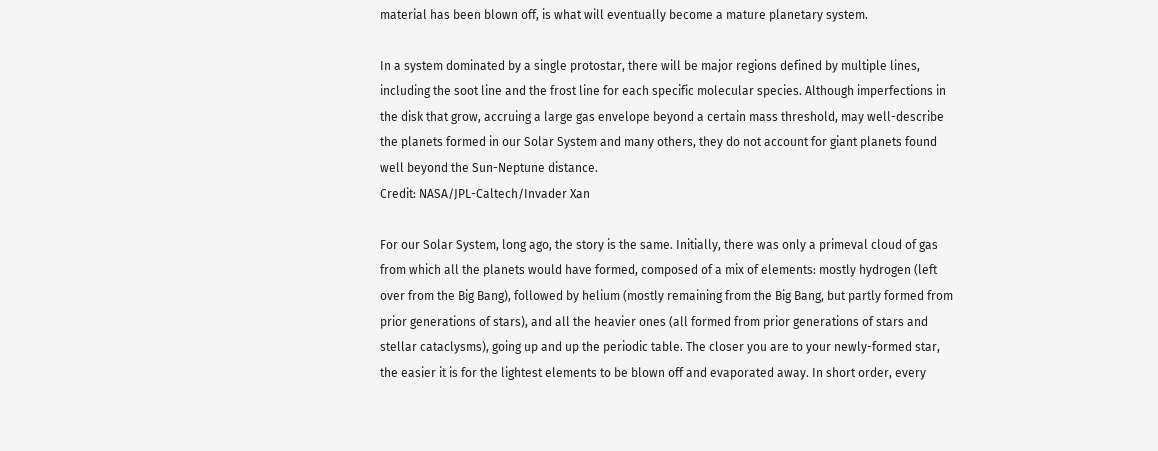material has been blown off, is what will eventually become a mature planetary system.

In a system dominated by a single protostar, there will be major regions defined by multiple lines, including the soot line and the frost line for each specific molecular species. Although imperfections in the disk that grow, accruing a large gas envelope beyond a certain mass threshold, may well-describe the planets formed in our Solar System and many others, they do not account for giant planets found well beyond the Sun-Neptune distance.
Credit: NASA/JPL-Caltech/Invader Xan

For our Solar System, long ago, the story is the same. Initially, there was only a primeval cloud of gas from which all the planets would have formed, composed of a mix of elements: mostly hydrogen (left over from the Big Bang), followed by helium (mostly remaining from the Big Bang, but partly formed from prior generations of stars), and all the heavier ones (all formed from prior generations of stars and stellar cataclysms), going up and up the periodic table. The closer you are to your newly-formed star, the easier it is for the lightest elements to be blown off and evaporated away. In short order, every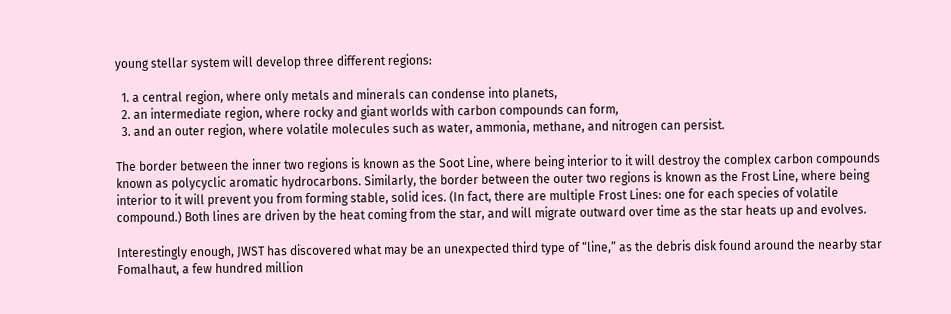young stellar system will develop three different regions:

  1. a central region, where only metals and minerals can condense into planets,
  2. an intermediate region, where rocky and giant worlds with carbon compounds can form,
  3. and an outer region, where volatile molecules such as water, ammonia, methane, and nitrogen can persist.

The border between the inner two regions is known as the Soot Line, where being interior to it will destroy the complex carbon compounds known as polycyclic aromatic hydrocarbons. Similarly, the border between the outer two regions is known as the Frost Line, where being interior to it will prevent you from forming stable, solid ices. (In fact, there are multiple Frost Lines: one for each species of volatile compound.) Both lines are driven by the heat coming from the star, and will migrate outward over time as the star heats up and evolves.

Interestingly enough, JWST has discovered what may be an unexpected third type of “line,” as the debris disk found around the nearby star Fomalhaut, a few hundred million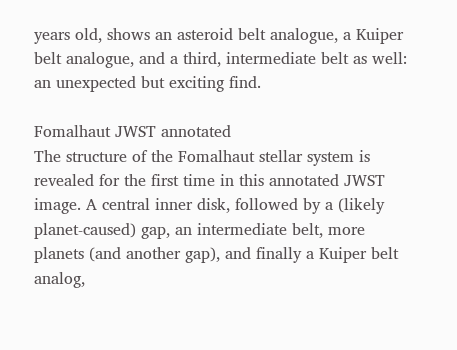years old, shows an asteroid belt analogue, a Kuiper belt analogue, and a third, intermediate belt as well: an unexpected but exciting find.

Fomalhaut JWST annotated
The structure of the Fomalhaut stellar system is revealed for the first time in this annotated JWST image. A central inner disk, followed by a (likely planet-caused) gap, an intermediate belt, more planets (and another gap), and finally a Kuiper belt analog,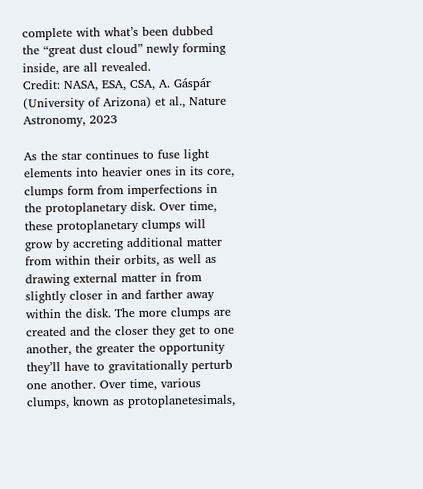complete with what’s been dubbed the “great dust cloud” newly forming inside, are all revealed.
Credit: NASA, ESA, CSA, A. Gáspár (University of Arizona) et al., Nature Astronomy, 2023

As the star continues to fuse light elements into heavier ones in its core, clumps form from imperfections in the protoplanetary disk. Over time, these protoplanetary clumps will grow by accreting additional matter from within their orbits, as well as drawing external matter in from slightly closer in and farther away within the disk. The more clumps are created and the closer they get to one another, the greater the opportunity they’ll have to gravitationally perturb one another. Over time, various clumps, known as protoplanetesimals,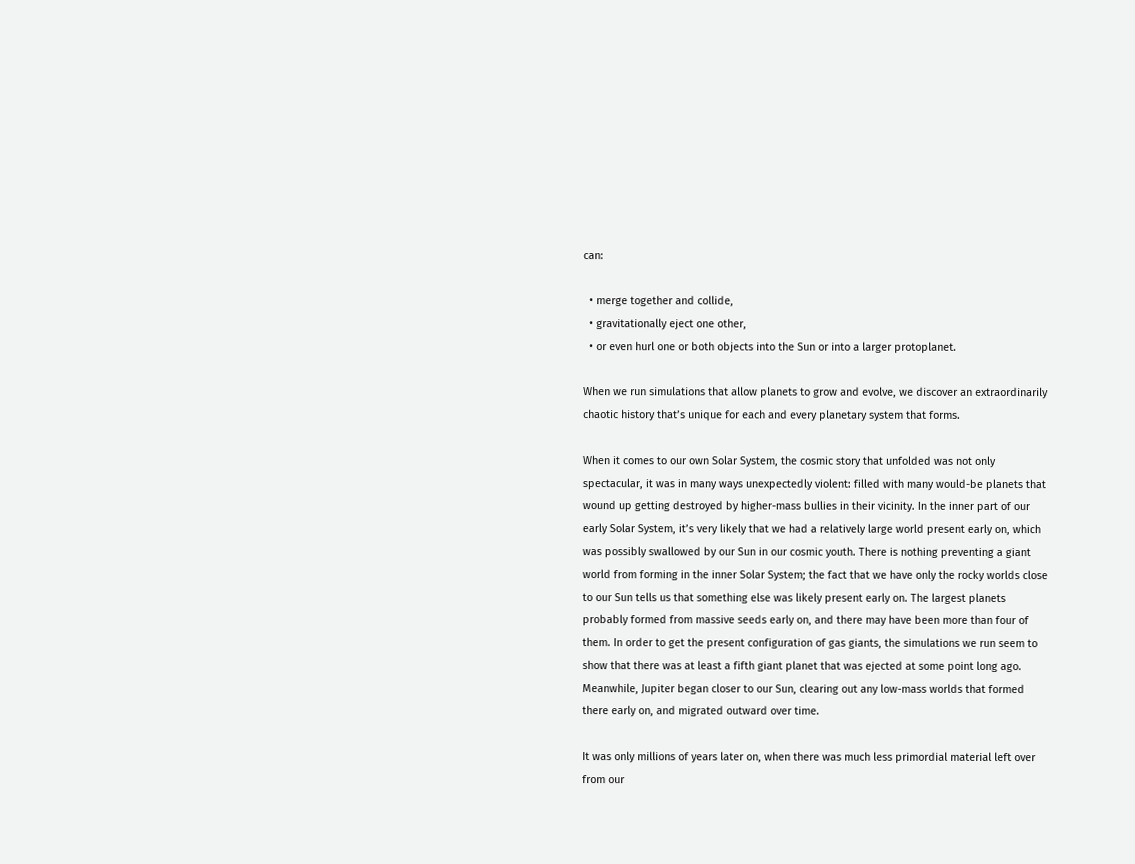can:

  • merge together and collide,
  • gravitationally eject one other,
  • or even hurl one or both objects into the Sun or into a larger protoplanet.

When we run simulations that allow planets to grow and evolve, we discover an extraordinarily chaotic history that’s unique for each and every planetary system that forms.

When it comes to our own Solar System, the cosmic story that unfolded was not only spectacular, it was in many ways unexpectedly violent: filled with many would-be planets that wound up getting destroyed by higher-mass bullies in their vicinity. In the inner part of our early Solar System, it’s very likely that we had a relatively large world present early on, which was possibly swallowed by our Sun in our cosmic youth. There is nothing preventing a giant world from forming in the inner Solar System; the fact that we have only the rocky worlds close to our Sun tells us that something else was likely present early on. The largest planets probably formed from massive seeds early on, and there may have been more than four of them. In order to get the present configuration of gas giants, the simulations we run seem to show that there was at least a fifth giant planet that was ejected at some point long ago. Meanwhile, Jupiter began closer to our Sun, clearing out any low-mass worlds that formed there early on, and migrated outward over time.

It was only millions of years later on, when there was much less primordial material left over from our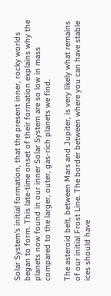Solar System’s initial formation, that the present inner, rocky worlds began to form. This late-time onset of their formation explains why the planets now found in our inner Solar System are so low in mass compared to the larger, outer, gas-rich planets we find.

The asteroid belt, between Mars and Jupiter, is very likely what remains of our initial Frost Line. The border between where you can have stable ices should have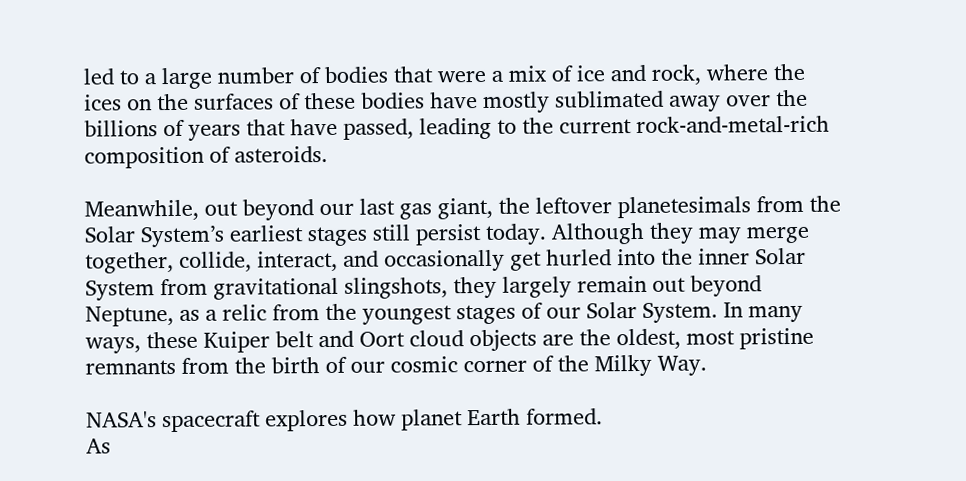led to a large number of bodies that were a mix of ice and rock, where the ices on the surfaces of these bodies have mostly sublimated away over the billions of years that have passed, leading to the current rock-and-metal-rich composition of asteroids.

Meanwhile, out beyond our last gas giant, the leftover planetesimals from the Solar System’s earliest stages still persist today. Although they may merge together, collide, interact, and occasionally get hurled into the inner Solar System from gravitational slingshots, they largely remain out beyond Neptune, as a relic from the youngest stages of our Solar System. In many ways, these Kuiper belt and Oort cloud objects are the oldest, most pristine remnants from the birth of our cosmic corner of the Milky Way.

NASA's spacecraft explores how planet Earth formed.
As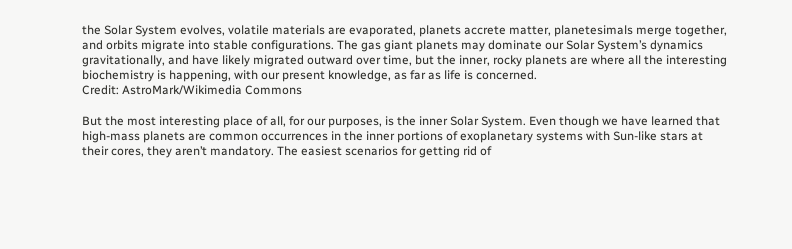the Solar System evolves, volatile materials are evaporated, planets accrete matter, planetesimals merge together, and orbits migrate into stable configurations. The gas giant planets may dominate our Solar System’s dynamics gravitationally, and have likely migrated outward over time, but the inner, rocky planets are where all the interesting biochemistry is happening, with our present knowledge, as far as life is concerned.
Credit: AstroMark/Wikimedia Commons

But the most interesting place of all, for our purposes, is the inner Solar System. Even though we have learned that high-mass planets are common occurrences in the inner portions of exoplanetary systems with Sun-like stars at their cores, they aren’t mandatory. The easiest scenarios for getting rid of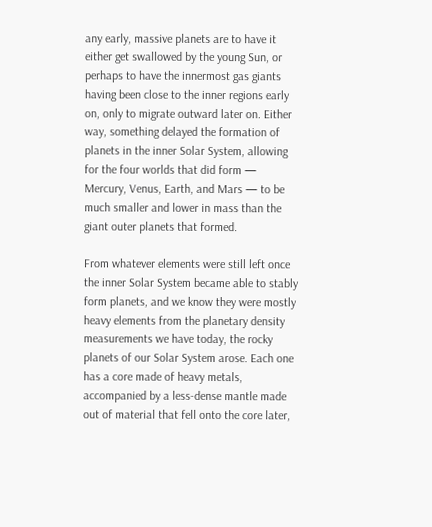any early, massive planets are to have it either get swallowed by the young Sun, or perhaps to have the innermost gas giants having been close to the inner regions early on, only to migrate outward later on. Either way, something delayed the formation of planets in the inner Solar System, allowing for the four worlds that did form — Mercury, Venus, Earth, and Mars — to be much smaller and lower in mass than the giant outer planets that formed.

From whatever elements were still left once the inner Solar System became able to stably form planets, and we know they were mostly heavy elements from the planetary density measurements we have today, the rocky planets of our Solar System arose. Each one has a core made of heavy metals, accompanied by a less-dense mantle made out of material that fell onto the core later,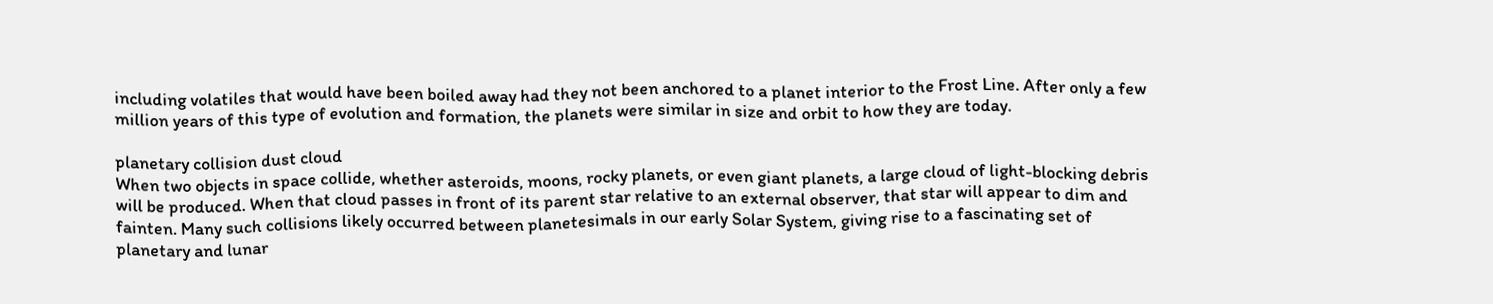including volatiles that would have been boiled away had they not been anchored to a planet interior to the Frost Line. After only a few million years of this type of evolution and formation, the planets were similar in size and orbit to how they are today.

planetary collision dust cloud
When two objects in space collide, whether asteroids, moons, rocky planets, or even giant planets, a large cloud of light-blocking debris will be produced. When that cloud passes in front of its parent star relative to an external observer, that star will appear to dim and fainten. Many such collisions likely occurred between planetesimals in our early Solar System, giving rise to a fascinating set of planetary and lunar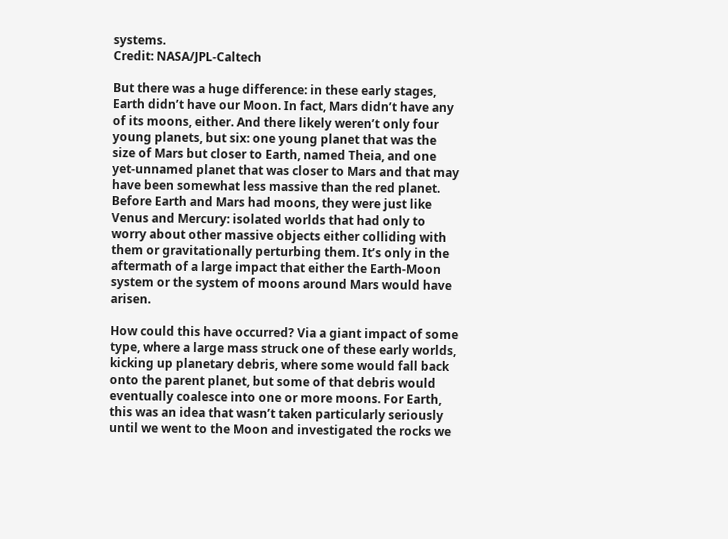systems.
Credit: NASA/JPL-Caltech

But there was a huge difference: in these early stages, Earth didn’t have our Moon. In fact, Mars didn’t have any of its moons, either. And there likely weren’t only four young planets, but six: one young planet that was the size of Mars but closer to Earth, named Theia, and one yet-unnamed planet that was closer to Mars and that may have been somewhat less massive than the red planet. Before Earth and Mars had moons, they were just like Venus and Mercury: isolated worlds that had only to worry about other massive objects either colliding with them or gravitationally perturbing them. It’s only in the aftermath of a large impact that either the Earth-Moon system or the system of moons around Mars would have arisen.

How could this have occurred? Via a giant impact of some type, where a large mass struck one of these early worlds, kicking up planetary debris, where some would fall back onto the parent planet, but some of that debris would eventually coalesce into one or more moons. For Earth, this was an idea that wasn’t taken particularly seriously until we went to the Moon and investigated the rocks we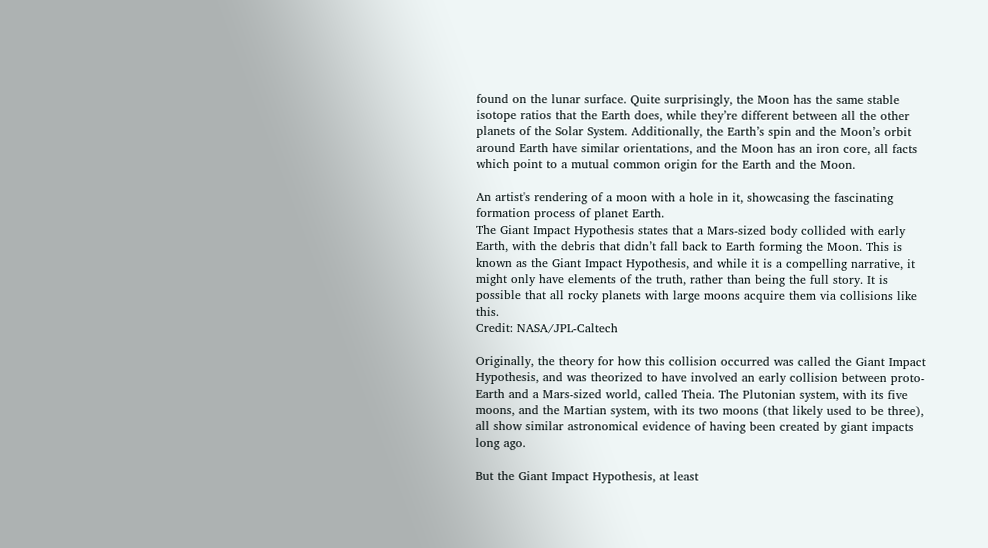found on the lunar surface. Quite surprisingly, the Moon has the same stable isotope ratios that the Earth does, while they’re different between all the other planets of the Solar System. Additionally, the Earth’s spin and the Moon’s orbit around Earth have similar orientations, and the Moon has an iron core, all facts which point to a mutual common origin for the Earth and the Moon.

An artist's rendering of a moon with a hole in it, showcasing the fascinating formation process of planet Earth.
The Giant Impact Hypothesis states that a Mars-sized body collided with early Earth, with the debris that didn’t fall back to Earth forming the Moon. This is known as the Giant Impact Hypothesis, and while it is a compelling narrative, it might only have elements of the truth, rather than being the full story. It is possible that all rocky planets with large moons acquire them via collisions like this.
Credit: NASA/JPL-Caltech

Originally, the theory for how this collision occurred was called the Giant Impact Hypothesis, and was theorized to have involved an early collision between proto-Earth and a Mars-sized world, called Theia. The Plutonian system, with its five moons, and the Martian system, with its two moons (that likely used to be three), all show similar astronomical evidence of having been created by giant impacts long ago.

But the Giant Impact Hypothesis, at least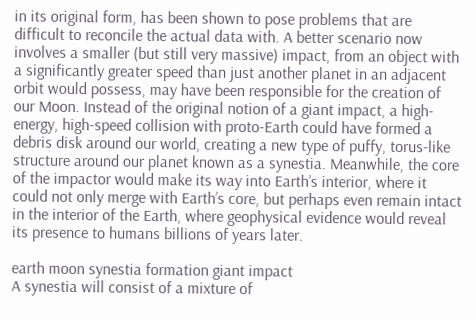in its original form, has been shown to pose problems that are difficult to reconcile the actual data with. A better scenario now involves a smaller (but still very massive) impact, from an object with a significantly greater speed than just another planet in an adjacent orbit would possess, may have been responsible for the creation of our Moon. Instead of the original notion of a giant impact, a high-energy, high-speed collision with proto-Earth could have formed a debris disk around our world, creating a new type of puffy, torus-like structure around our planet known as a synestia. Meanwhile, the core of the impactor would make its way into Earth’s interior, where it could not only merge with Earth’s core, but perhaps even remain intact in the interior of the Earth, where geophysical evidence would reveal its presence to humans billions of years later.

earth moon synestia formation giant impact
A synestia will consist of a mixture of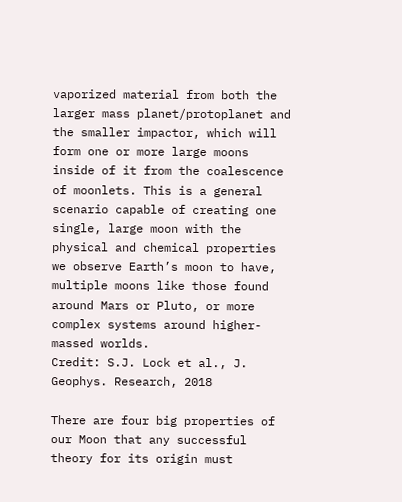vaporized material from both the larger mass planet/protoplanet and the smaller impactor, which will form one or more large moons inside of it from the coalescence of moonlets. This is a general scenario capable of creating one single, large moon with the physical and chemical properties we observe Earth’s moon to have, multiple moons like those found around Mars or Pluto, or more complex systems around higher-massed worlds.
Credit: S.J. Lock et al., J. Geophys. Research, 2018

There are four big properties of our Moon that any successful theory for its origin must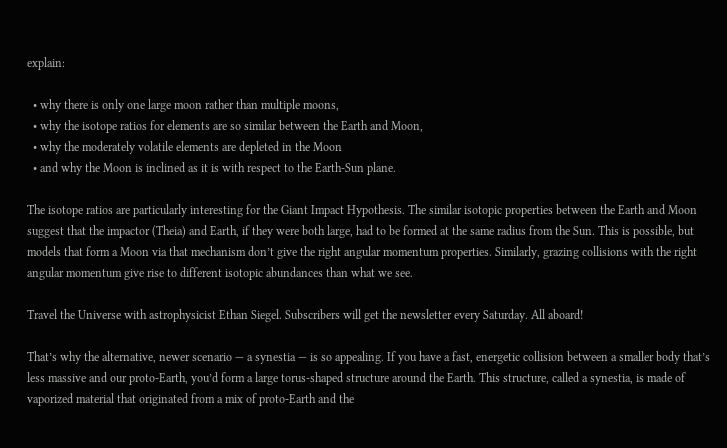explain:

  • why there is only one large moon rather than multiple moons,
  • why the isotope ratios for elements are so similar between the Earth and Moon,
  • why the moderately volatile elements are depleted in the Moon
  • and why the Moon is inclined as it is with respect to the Earth-Sun plane.

The isotope ratios are particularly interesting for the Giant Impact Hypothesis. The similar isotopic properties between the Earth and Moon suggest that the impactor (Theia) and Earth, if they were both large, had to be formed at the same radius from the Sun. This is possible, but models that form a Moon via that mechanism don’t give the right angular momentum properties. Similarly, grazing collisions with the right angular momentum give rise to different isotopic abundances than what we see.

Travel the Universe with astrophysicist Ethan Siegel. Subscribers will get the newsletter every Saturday. All aboard!

That’s why the alternative, newer scenario — a synestia — is so appealing. If you have a fast, energetic collision between a smaller body that’s less massive and our proto-Earth, you’d form a large torus-shaped structure around the Earth. This structure, called a synestia, is made of vaporized material that originated from a mix of proto-Earth and the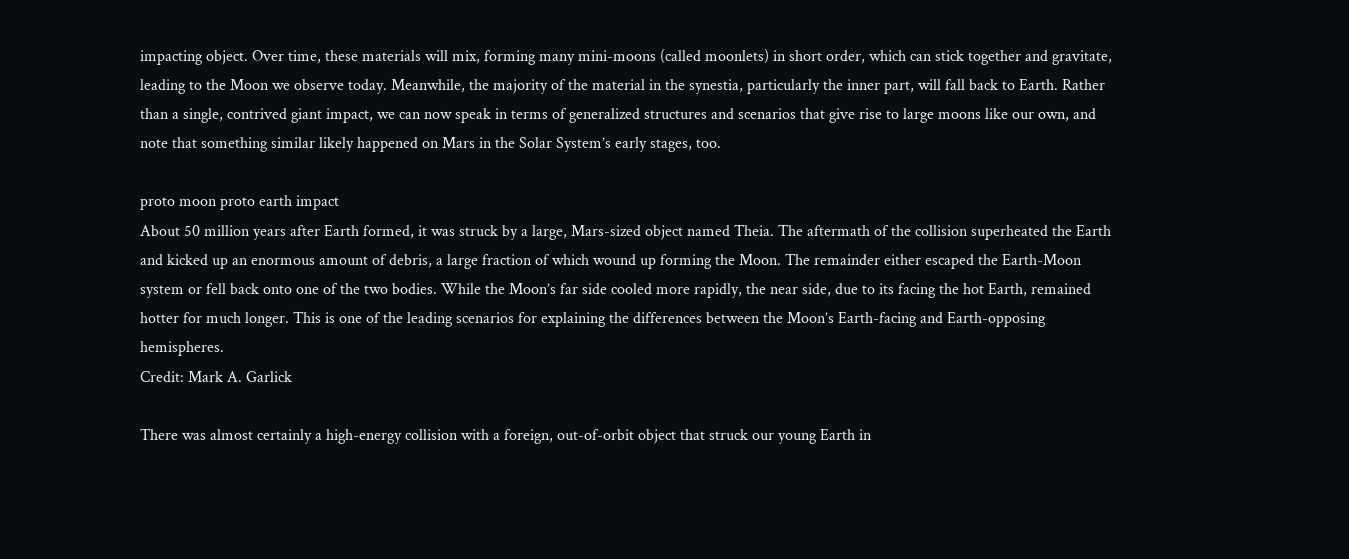impacting object. Over time, these materials will mix, forming many mini-moons (called moonlets) in short order, which can stick together and gravitate, leading to the Moon we observe today. Meanwhile, the majority of the material in the synestia, particularly the inner part, will fall back to Earth. Rather than a single, contrived giant impact, we can now speak in terms of generalized structures and scenarios that give rise to large moons like our own, and note that something similar likely happened on Mars in the Solar System’s early stages, too.

proto moon proto earth impact
About 50 million years after Earth formed, it was struck by a large, Mars-sized object named Theia. The aftermath of the collision superheated the Earth and kicked up an enormous amount of debris, a large fraction of which wound up forming the Moon. The remainder either escaped the Earth-Moon system or fell back onto one of the two bodies. While the Moon’s far side cooled more rapidly, the near side, due to its facing the hot Earth, remained hotter for much longer. This is one of the leading scenarios for explaining the differences between the Moon’s Earth-facing and Earth-opposing hemispheres.
Credit: Mark A. Garlick

There was almost certainly a high-energy collision with a foreign, out-of-orbit object that struck our young Earth in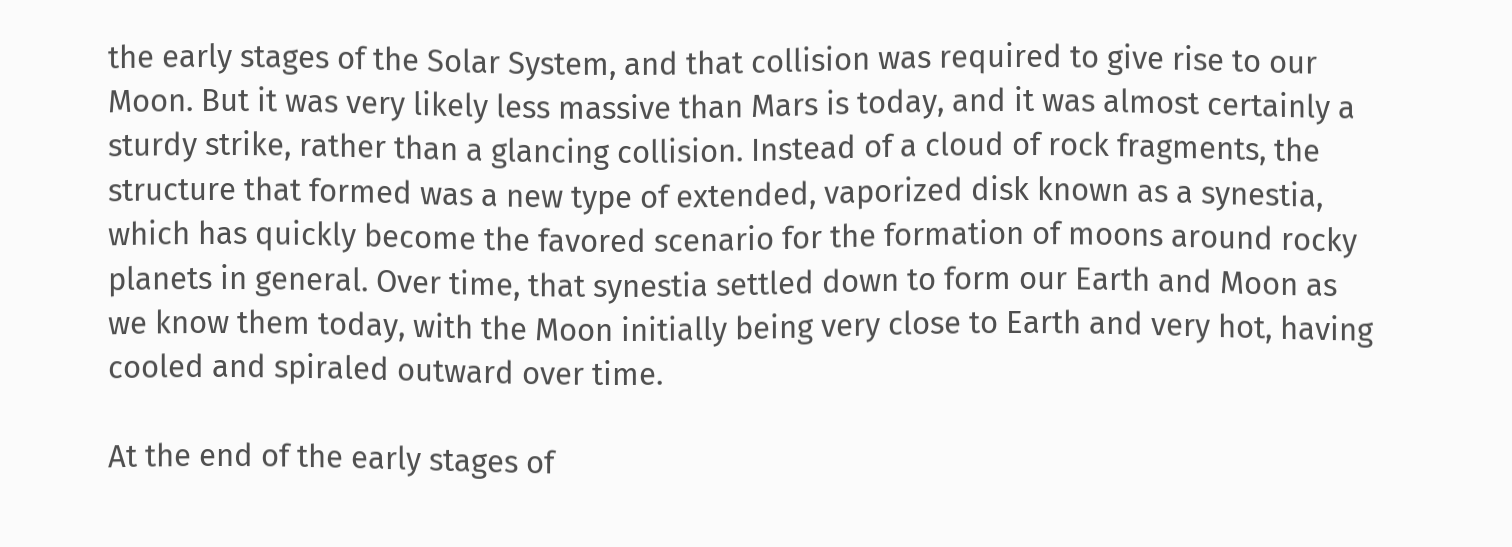the early stages of the Solar System, and that collision was required to give rise to our Moon. But it was very likely less massive than Mars is today, and it was almost certainly a sturdy strike, rather than a glancing collision. Instead of a cloud of rock fragments, the structure that formed was a new type of extended, vaporized disk known as a synestia, which has quickly become the favored scenario for the formation of moons around rocky planets in general. Over time, that synestia settled down to form our Earth and Moon as we know them today, with the Moon initially being very close to Earth and very hot, having cooled and spiraled outward over time.

At the end of the early stages of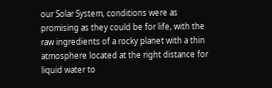our Solar System, conditions were as promising as they could be for life, with the raw ingredients of a rocky planet with a thin atmosphere located at the right distance for liquid water to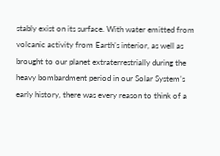stably exist on its surface. With water emitted from volcanic activity from Earth’s interior, as well as brought to our planet extraterrestrially during the heavy bombardment period in our Solar System’s early history, there was every reason to think of a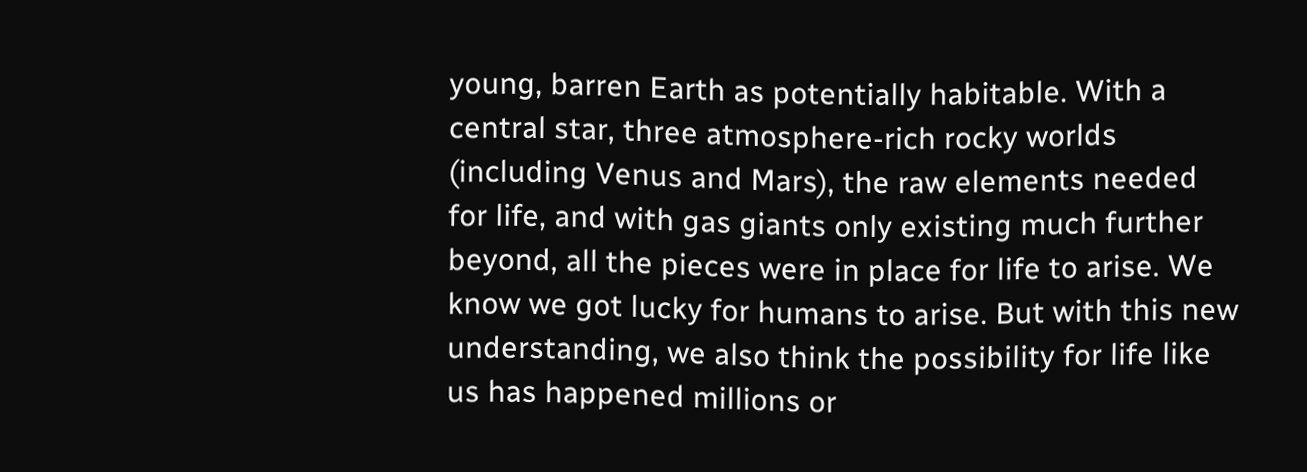young, barren Earth as potentially habitable. With a central star, three atmosphere-rich rocky worlds (including Venus and Mars), the raw elements needed for life, and with gas giants only existing much further beyond, all the pieces were in place for life to arise. We know we got lucky for humans to arise. But with this new understanding, we also think the possibility for life like us has happened millions or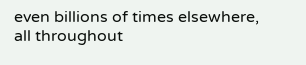even billions of times elsewhere, all throughout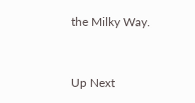the Milky Way.


Up Next